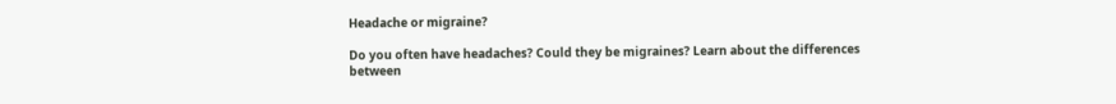Headache or migraine?

Do you often have headaches? Could they be migraines? Learn about the differences between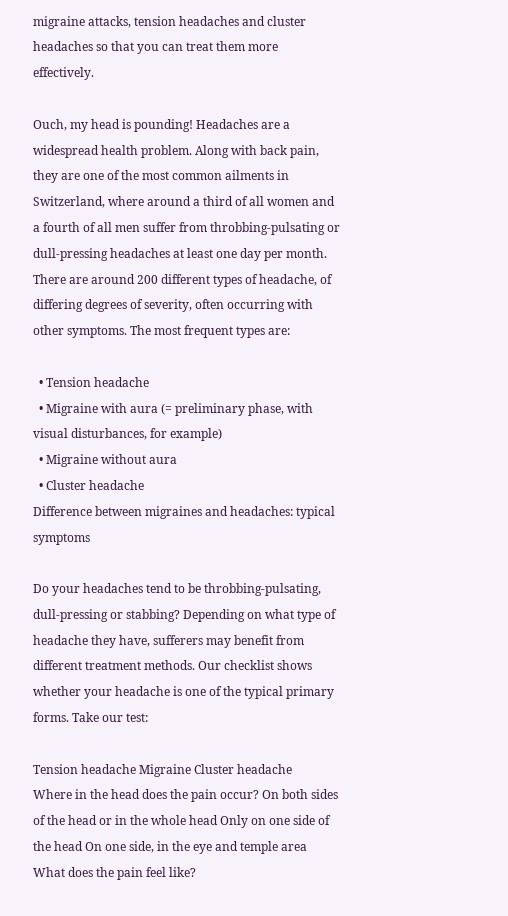migraine attacks, tension headaches and cluster headaches so that you can treat them more effectively.

Ouch, my head is pounding! Headaches are a widespread health problem. Along with back pain, they are one of the most common ailments in Switzerland, where around a third of all women and a fourth of all men suffer from throbbing-pulsating or dull-pressing headaches at least one day per month. There are around 200 different types of headache, of differing degrees of severity, often occurring with other symptoms. The most frequent types are:

  • Tension headache
  • Migraine with aura (= preliminary phase, with visual disturbances, for example)
  • Migraine without aura
  • Cluster headache
Difference between migraines and headaches: typical symptoms

Do your headaches tend to be throbbing-pulsating, dull-pressing or stabbing? Depending on what type of headache they have, sufferers may benefit from different treatment methods. Our checklist shows whether your headache is one of the typical primary forms. Take our test:

Tension headache Migraine Cluster headache
Where in the head does the pain occur? On both sides of the head or in the whole head Only on one side of the head On one side, in the eye and temple area
What does the pain feel like?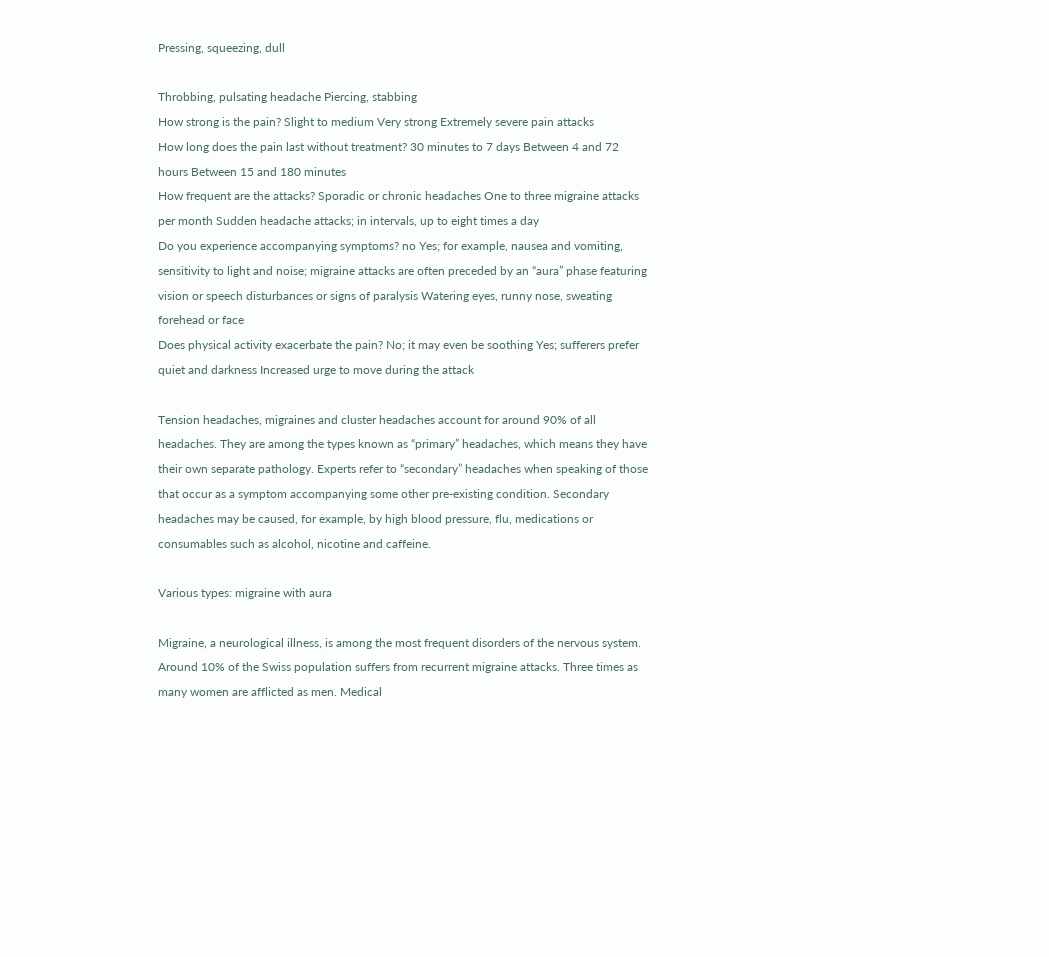Pressing, squeezing, dull

Throbbing, pulsating headache Piercing, stabbing
How strong is the pain? Slight to medium Very strong Extremely severe pain attacks
How long does the pain last without treatment? 30 minutes to 7 days Between 4 and 72 hours Between 15 and 180 minutes
How frequent are the attacks? Sporadic or chronic headaches One to three migraine attacks per month Sudden headache attacks; in intervals, up to eight times a day
Do you experience accompanying symptoms? no Yes; for example, nausea and vomiting, sensitivity to light and noise; migraine attacks are often preceded by an “aura” phase featuring vision or speech disturbances or signs of paralysis Watering eyes, runny nose, sweating forehead or face
Does physical activity exacerbate the pain? No; it may even be soothing Yes; sufferers prefer quiet and darkness Increased urge to move during the attack

Tension headaches, migraines and cluster headaches account for around 90% of all headaches. They are among the types known as “primary” headaches, which means they have their own separate pathology. Experts refer to “secondary” headaches when speaking of those that occur as a symptom accompanying some other pre-existing condition. Secondary headaches may be caused, for example, by high blood pressure, flu, medications or consumables such as alcohol, nicotine and caffeine.

Various types: migraine with aura

Migraine, a neurological illness, is among the most frequent disorders of the nervous system. Around 10% of the Swiss population suffers from recurrent migraine attacks. Three times as many women are afflicted as men. Medical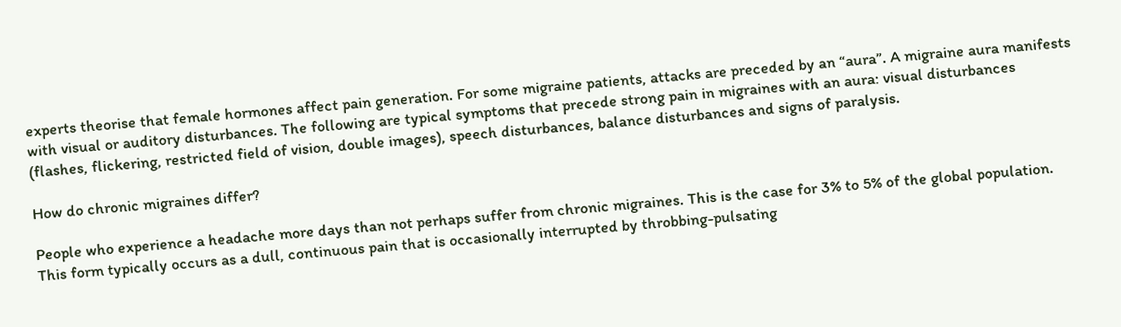experts theorise that female hormones affect pain generation. For some migraine patients, attacks are preceded by an “aura”. A migraine aura manifests with visual or auditory disturbances. The following are typical symptoms that precede strong pain in migraines with an aura: visual disturbances (flashes, flickering, restricted field of vision, double images), speech disturbances, balance disturbances and signs of paralysis.

How do chronic migraines differ?

People who experience a headache more days than not perhaps suffer from chronic migraines. This is the case for 3% to 5% of the global population. This form typically occurs as a dull, continuous pain that is occasionally interrupted by throbbing-pulsating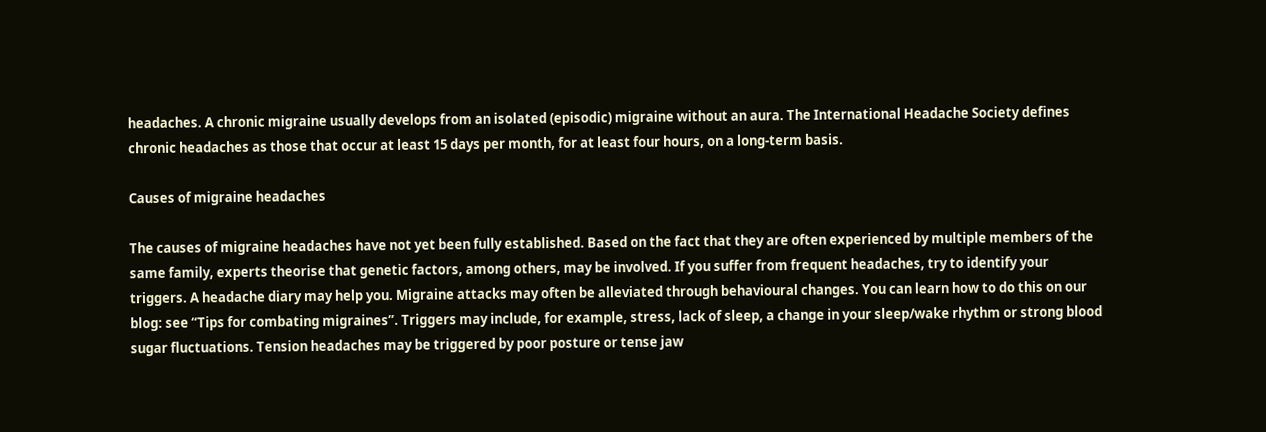headaches. A chronic migraine usually develops from an isolated (episodic) migraine without an aura. The International Headache Society defines chronic headaches as those that occur at least 15 days per month, for at least four hours, on a long-term basis.

Causes of migraine headaches

The causes of migraine headaches have not yet been fully established. Based on the fact that they are often experienced by multiple members of the same family, experts theorise that genetic factors, among others, may be involved. If you suffer from frequent headaches, try to identify your triggers. A headache diary may help you. Migraine attacks may often be alleviated through behavioural changes. You can learn how to do this on our blog: see “Tips for combating migraines”. Triggers may include, for example, stress, lack of sleep, a change in your sleep/wake rhythm or strong blood sugar fluctuations. Tension headaches may be triggered by poor posture or tense jaw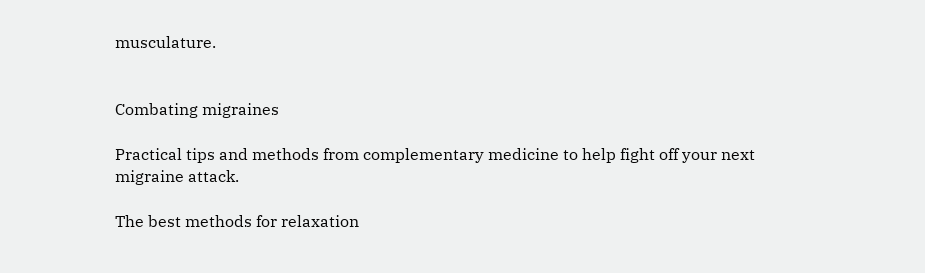musculature.


Combating migraines

Practical tips and methods from complementary medicine to help fight off your next migraine attack.

The best methods for relaxation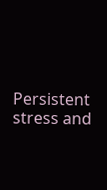Persistent stress and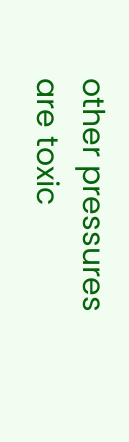other pressures are toxic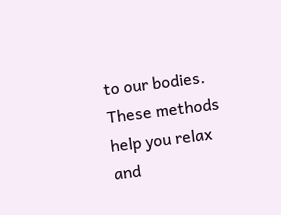to our bodies. These methods help you relax and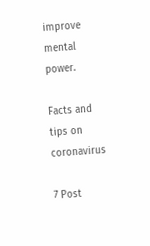improve mental power.

Facts and tips on coronavirus

7 Post